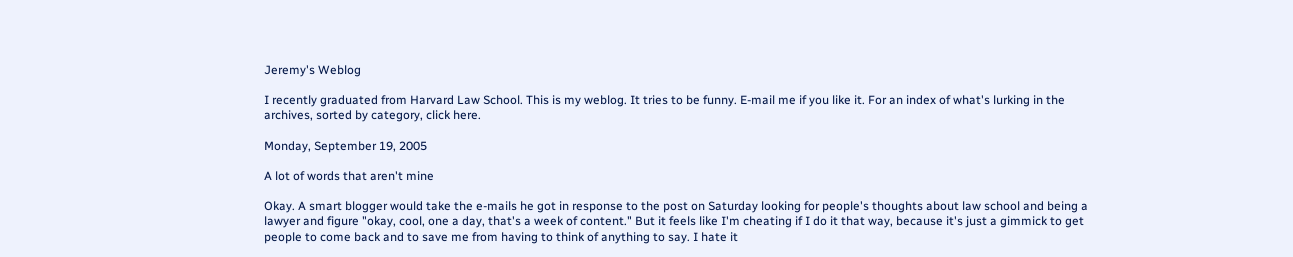Jeremy's Weblog

I recently graduated from Harvard Law School. This is my weblog. It tries to be funny. E-mail me if you like it. For an index of what's lurking in the archives, sorted by category, click here.

Monday, September 19, 2005

A lot of words that aren't mine

Okay. A smart blogger would take the e-mails he got in response to the post on Saturday looking for people's thoughts about law school and being a lawyer and figure "okay, cool, one a day, that's a week of content." But it feels like I'm cheating if I do it that way, because it's just a gimmick to get people to come back and to save me from having to think of anything to say. I hate it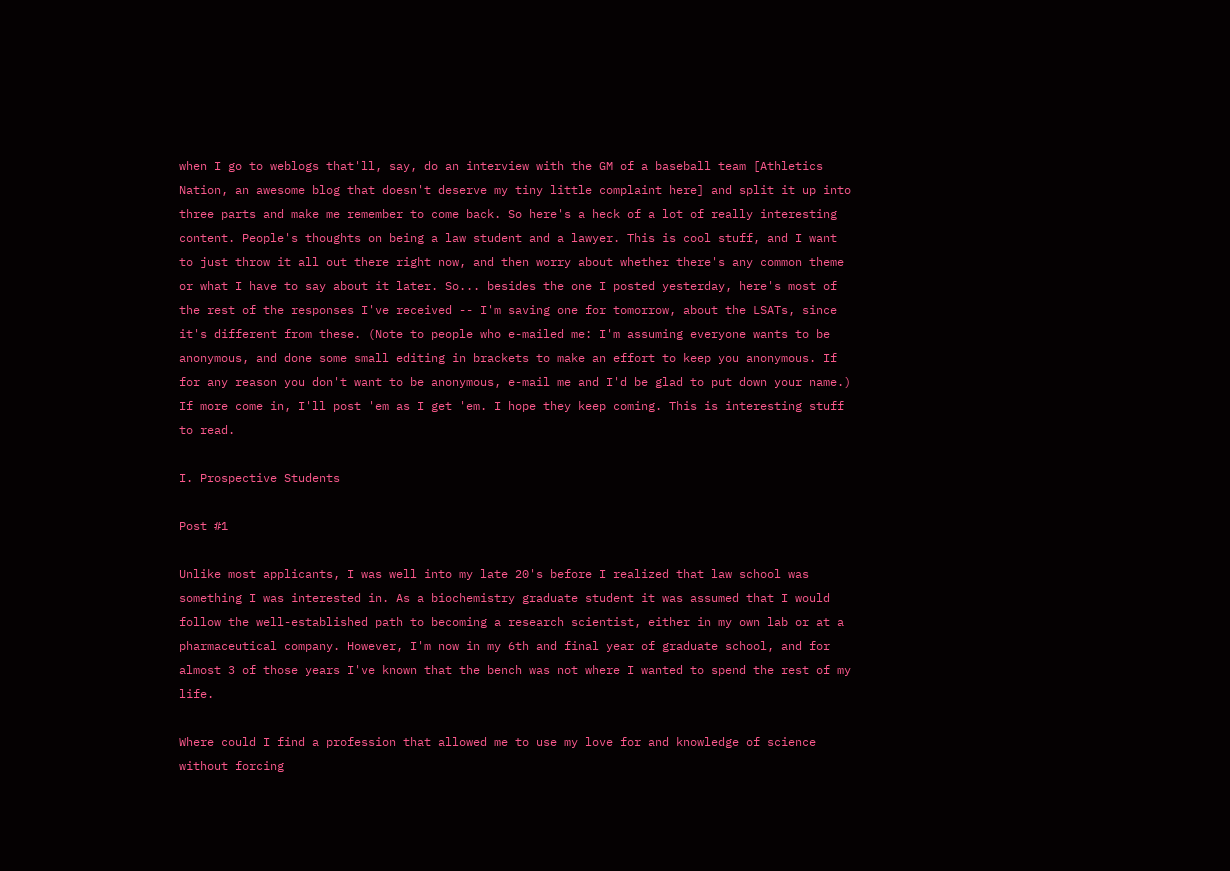when I go to weblogs that'll, say, do an interview with the GM of a baseball team [Athletics Nation, an awesome blog that doesn't deserve my tiny little complaint here] and split it up into three parts and make me remember to come back. So here's a heck of a lot of really interesting content. People's thoughts on being a law student and a lawyer. This is cool stuff, and I want to just throw it all out there right now, and then worry about whether there's any common theme or what I have to say about it later. So... besides the one I posted yesterday, here's most of the rest of the responses I've received -- I'm saving one for tomorrow, about the LSATs, since it's different from these. (Note to people who e-mailed me: I'm assuming everyone wants to be anonymous, and done some small editing in brackets to make an effort to keep you anonymous. If for any reason you don't want to be anonymous, e-mail me and I'd be glad to put down your name.) If more come in, I'll post 'em as I get 'em. I hope they keep coming. This is interesting stuff to read.

I. Prospective Students

Post #1

Unlike most applicants, I was well into my late 20's before I realized that law school was something I was interested in. As a biochemistry graduate student it was assumed that I would follow the well-established path to becoming a research scientist, either in my own lab or at a pharmaceutical company. However, I'm now in my 6th and final year of graduate school, and for almost 3 of those years I've known that the bench was not where I wanted to spend the rest of my life.

Where could I find a profession that allowed me to use my love for and knowledge of science without forcing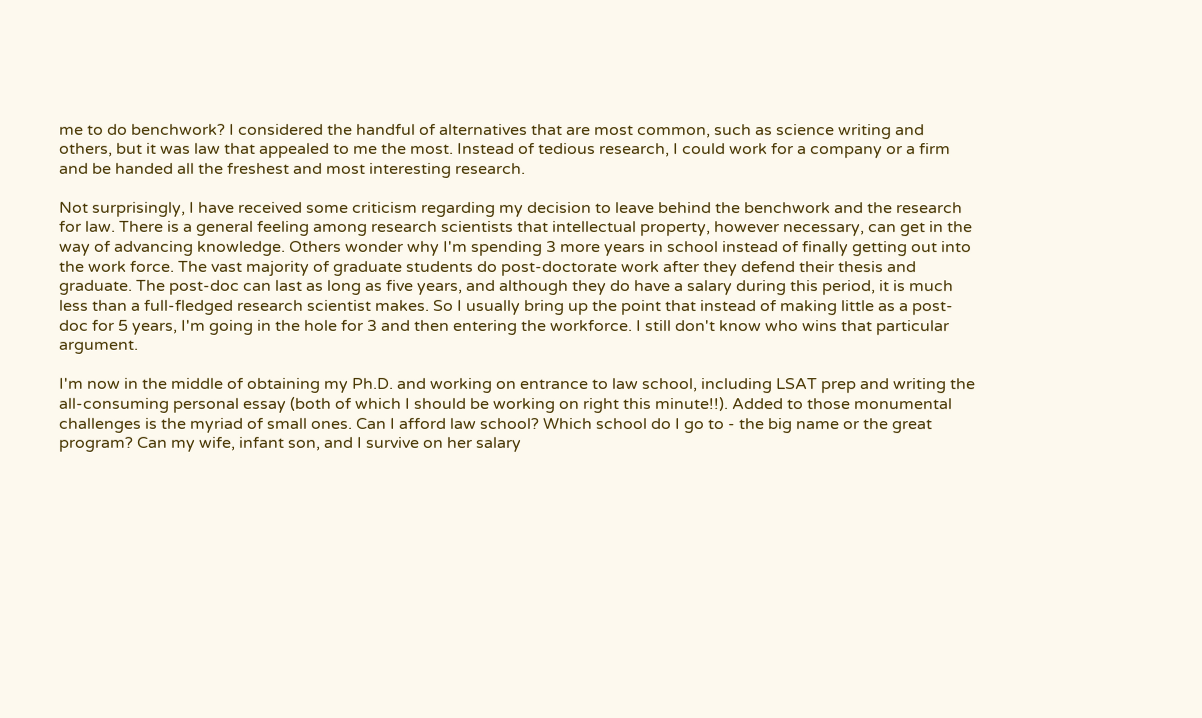me to do benchwork? I considered the handful of alternatives that are most common, such as science writing and others, but it was law that appealed to me the most. Instead of tedious research, I could work for a company or a firm and be handed all the freshest and most interesting research.

Not surprisingly, I have received some criticism regarding my decision to leave behind the benchwork and the research for law. There is a general feeling among research scientists that intellectual property, however necessary, can get in the way of advancing knowledge. Others wonder why I'm spending 3 more years in school instead of finally getting out into the work force. The vast majority of graduate students do post-doctorate work after they defend their thesis and graduate. The post-doc can last as long as five years, and although they do have a salary during this period, it is much less than a full-fledged research scientist makes. So I usually bring up the point that instead of making little as a post-doc for 5 years, I'm going in the hole for 3 and then entering the workforce. I still don't know who wins that particular argument.

I'm now in the middle of obtaining my Ph.D. and working on entrance to law school, including LSAT prep and writing the all-consuming personal essay (both of which I should be working on right this minute!!). Added to those monumental challenges is the myriad of small ones. Can I afford law school? Which school do I go to - the big name or the great program? Can my wife, infant son, and I survive on her salary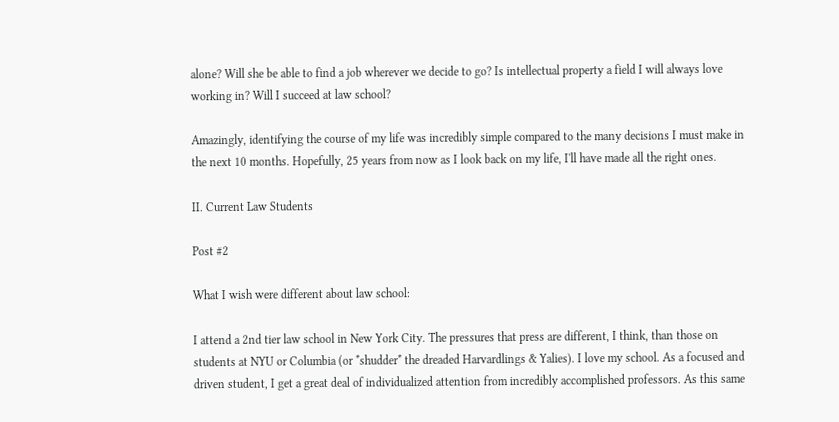alone? Will she be able to find a job wherever we decide to go? Is intellectual property a field I will always love working in? Will I succeed at law school?

Amazingly, identifying the course of my life was incredibly simple compared to the many decisions I must make in the next 10 months. Hopefully, 25 years from now as I look back on my life, I'll have made all the right ones.

II. Current Law Students

Post #2

What I wish were different about law school:

I attend a 2nd tier law school in New York City. The pressures that press are different, I think, than those on students at NYU or Columbia (or *shudder* the dreaded Harvardlings & Yalies). I love my school. As a focused and driven student, I get a great deal of individualized attention from incredibly accomplished professors. As this same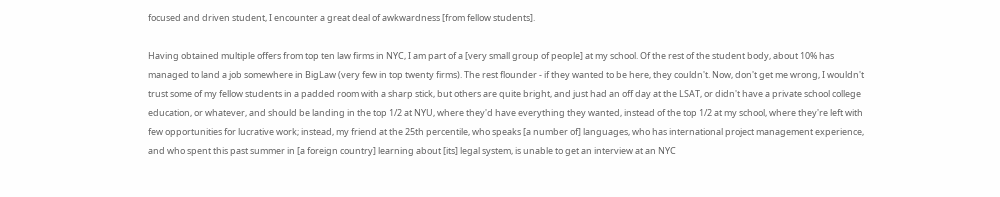focused and driven student, I encounter a great deal of awkwardness [from fellow students].

Having obtained multiple offers from top ten law firms in NYC, I am part of a [very small group of people] at my school. Of the rest of the student body, about 10% has managed to land a job somewhere in BigLaw (very few in top twenty firms). The rest flounder - if they wanted to be here, they couldn't. Now, don't get me wrong, I wouldn't trust some of my fellow students in a padded room with a sharp stick, but others are quite bright, and just had an off day at the LSAT, or didn't have a private school college education, or whatever, and should be landing in the top 1/2 at NYU, where they'd have everything they wanted, instead of the top 1/2 at my school, where they're left with few opportunities for lucrative work; instead, my friend at the 25th percentile, who speaks [a number of] languages, who has international project management experience, and who spent this past summer in [a foreign country] learning about [its] legal system, is unable to get an interview at an NYC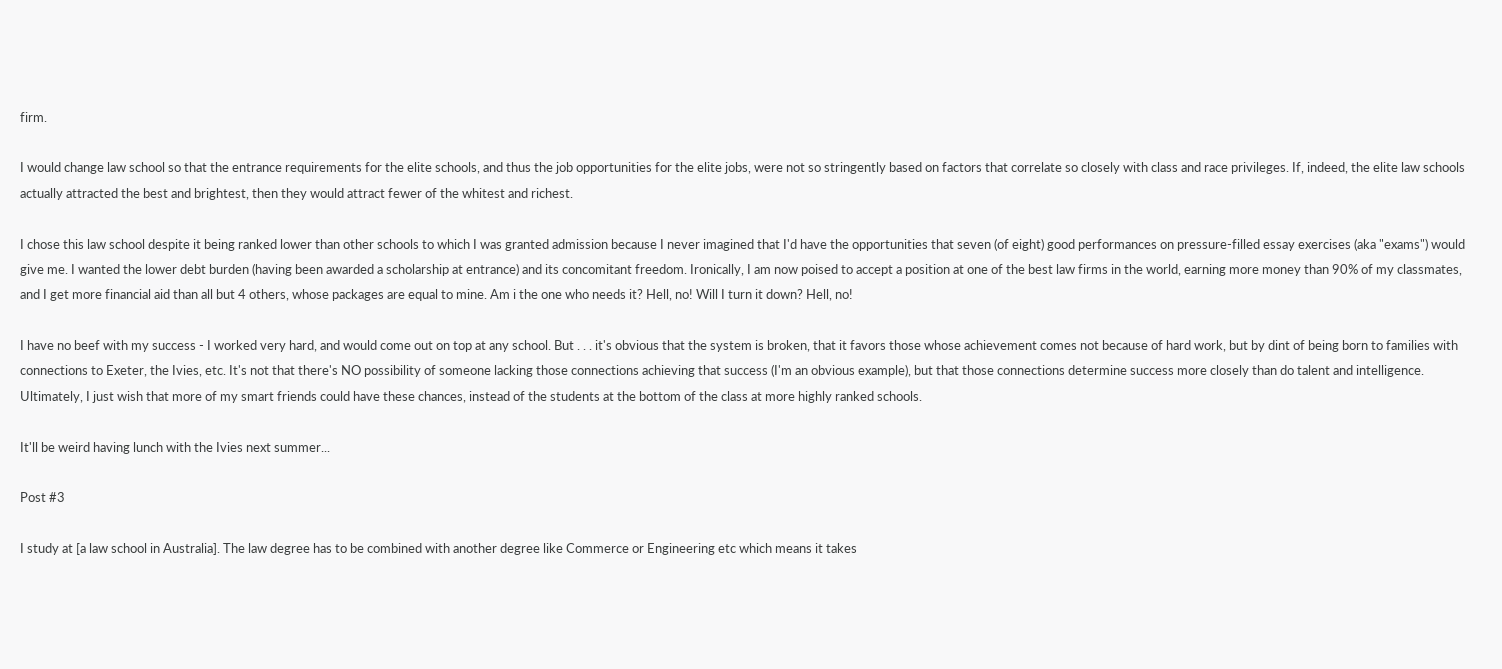firm.

I would change law school so that the entrance requirements for the elite schools, and thus the job opportunities for the elite jobs, were not so stringently based on factors that correlate so closely with class and race privileges. If, indeed, the elite law schools actually attracted the best and brightest, then they would attract fewer of the whitest and richest.

I chose this law school despite it being ranked lower than other schools to which I was granted admission because I never imagined that I'd have the opportunities that seven (of eight) good performances on pressure-filled essay exercises (aka "exams") would give me. I wanted the lower debt burden (having been awarded a scholarship at entrance) and its concomitant freedom. Ironically, I am now poised to accept a position at one of the best law firms in the world, earning more money than 90% of my classmates, and I get more financial aid than all but 4 others, whose packages are equal to mine. Am i the one who needs it? Hell, no! Will I turn it down? Hell, no!

I have no beef with my success - I worked very hard, and would come out on top at any school. But . . . it's obvious that the system is broken, that it favors those whose achievement comes not because of hard work, but by dint of being born to families with connections to Exeter, the Ivies, etc. It's not that there's NO possibility of someone lacking those connections achieving that success (I'm an obvious example), but that those connections determine success more closely than do talent and intelligence. Ultimately, I just wish that more of my smart friends could have these chances, instead of the students at the bottom of the class at more highly ranked schools.

It'll be weird having lunch with the Ivies next summer...

Post #3

I study at [a law school in Australia]. The law degree has to be combined with another degree like Commerce or Engineering etc which means it takes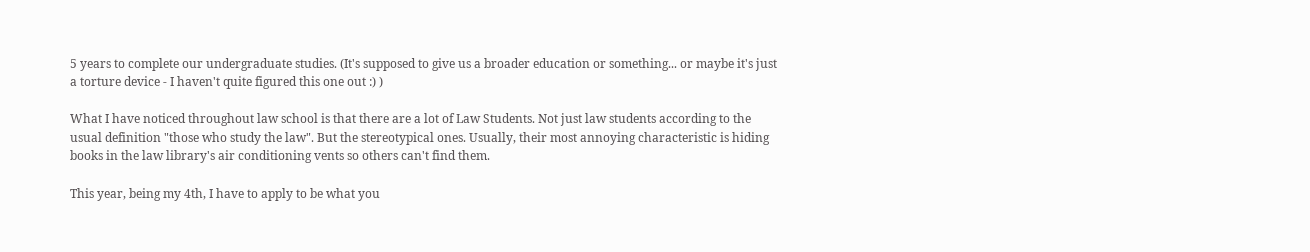5 years to complete our undergraduate studies. (It's supposed to give us a broader education or something... or maybe it's just a torture device - I haven't quite figured this one out :) )

What I have noticed throughout law school is that there are a lot of Law Students. Not just law students according to the usual definition "those who study the law". But the stereotypical ones. Usually, their most annoying characteristic is hiding books in the law library's air conditioning vents so others can't find them.

This year, being my 4th, I have to apply to be what you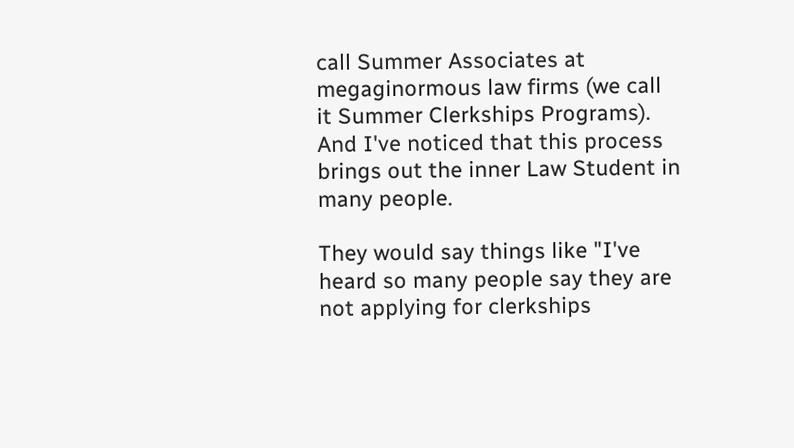call Summer Associates at megaginormous law firms (we call it Summer Clerkships Programs). And I've noticed that this process brings out the inner Law Student in many people.

They would say things like "I've heard so many people say they are not applying for clerkships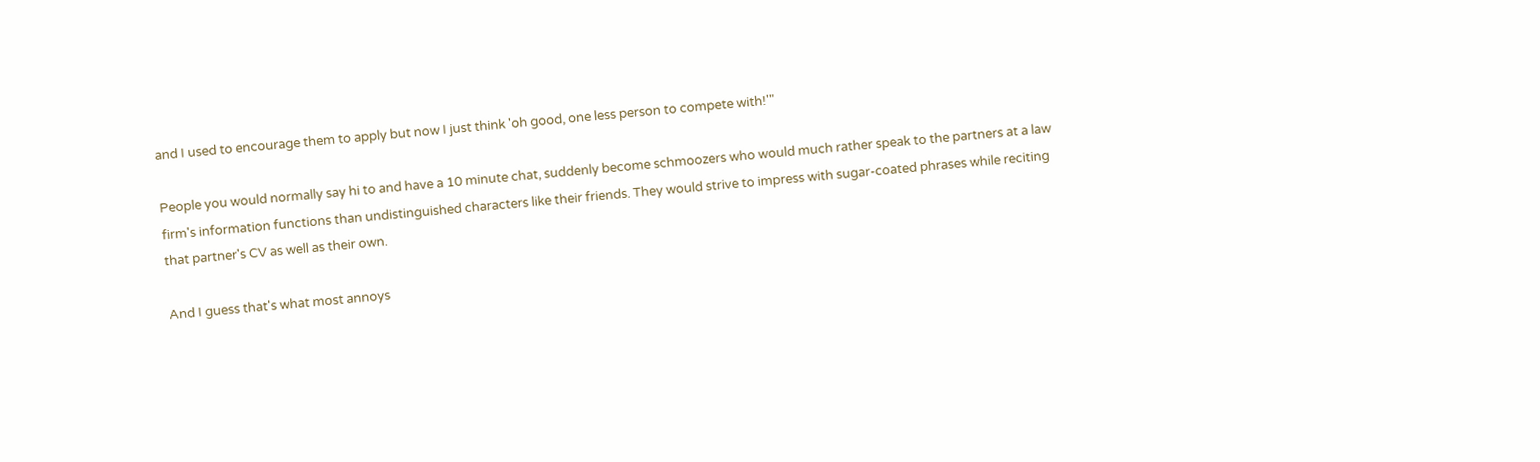and I used to encourage them to apply but now I just think 'oh good, one less person to compete with!'"

People you would normally say hi to and have a 10 minute chat, suddenly become schmoozers who would much rather speak to the partners at a law firm's information functions than undistinguished characters like their friends. They would strive to impress with sugar-coated phrases while reciting that partner's CV as well as their own.

And I guess that's what most annoys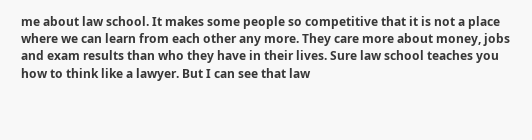me about law school. It makes some people so competitive that it is not a place where we can learn from each other any more. They care more about money, jobs and exam results than who they have in their lives. Sure law school teaches you how to think like a lawyer. But I can see that law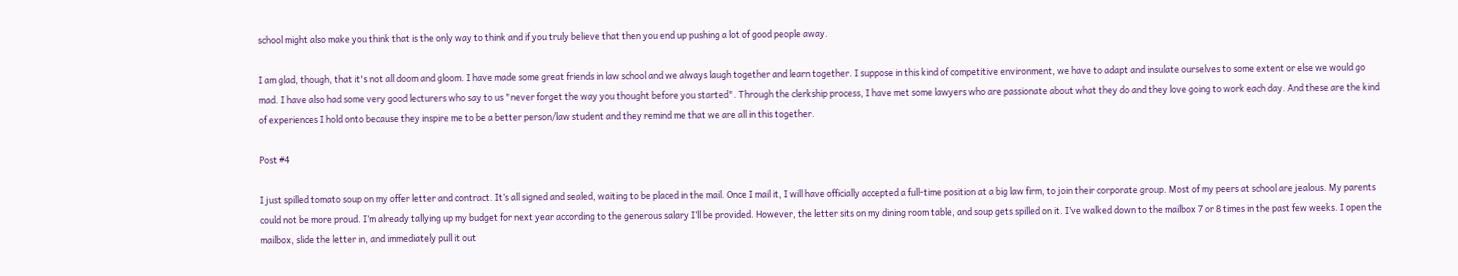school might also make you think that is the only way to think and if you truly believe that then you end up pushing a lot of good people away.

I am glad, though, that it's not all doom and gloom. I have made some great friends in law school and we always laugh together and learn together. I suppose in this kind of competitive environment, we have to adapt and insulate ourselves to some extent or else we would go mad. I have also had some very good lecturers who say to us "never forget the way you thought before you started". Through the clerkship process, I have met some lawyers who are passionate about what they do and they love going to work each day. And these are the kind of experiences I hold onto because they inspire me to be a better person/law student and they remind me that we are all in this together.

Post #4

I just spilled tomato soup on my offer letter and contract. It’s all signed and sealed, waiting to be placed in the mail. Once I mail it, I will have officially accepted a full-time position at a big law firm, to join their corporate group. Most of my peers at school are jealous. My parents could not be more proud. I’m already tallying up my budget for next year according to the generous salary I’ll be provided. However, the letter sits on my dining room table, and soup gets spilled on it. I’ve walked down to the mailbox 7 or 8 times in the past few weeks. I open the mailbox, slide the letter in, and immediately pull it out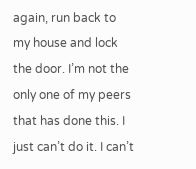again, run back to my house and lock the door. I’m not the only one of my peers that has done this. I just can’t do it. I can’t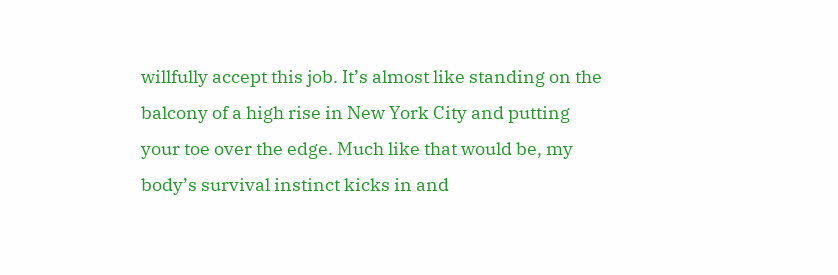willfully accept this job. It’s almost like standing on the balcony of a high rise in New York City and putting your toe over the edge. Much like that would be, my body’s survival instinct kicks in and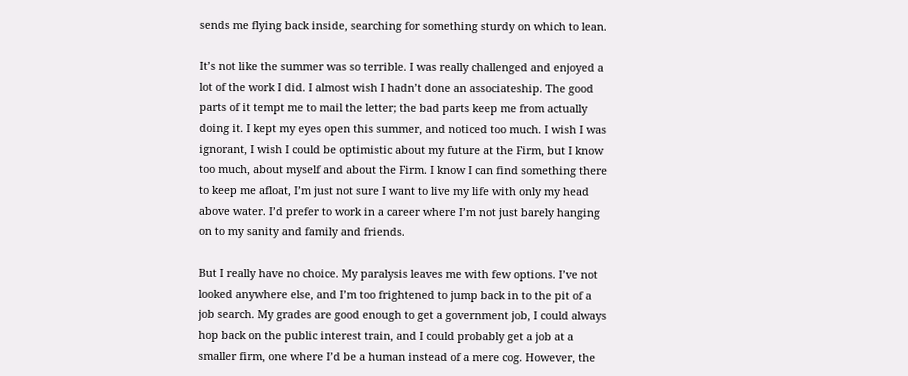sends me flying back inside, searching for something sturdy on which to lean.

It’s not like the summer was so terrible. I was really challenged and enjoyed a lot of the work I did. I almost wish I hadn’t done an associateship. The good parts of it tempt me to mail the letter; the bad parts keep me from actually doing it. I kept my eyes open this summer, and noticed too much. I wish I was ignorant, I wish I could be optimistic about my future at the Firm, but I know too much, about myself and about the Firm. I know I can find something there to keep me afloat, I’m just not sure I want to live my life with only my head above water. I’d prefer to work in a career where I’m not just barely hanging on to my sanity and family and friends.

But I really have no choice. My paralysis leaves me with few options. I’ve not looked anywhere else, and I’m too frightened to jump back in to the pit of a job search. My grades are good enough to get a government job, I could always hop back on the public interest train, and I could probably get a job at a smaller firm, one where I’d be a human instead of a mere cog. However, the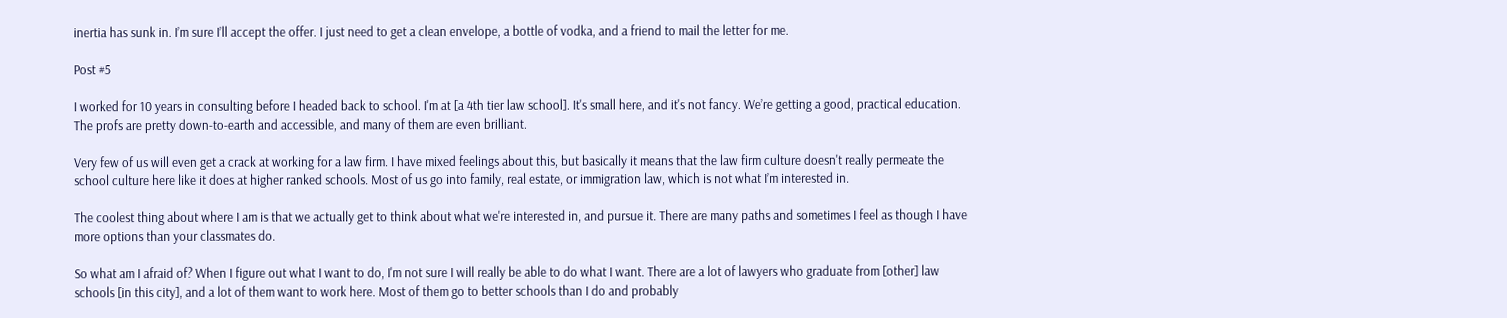inertia has sunk in. I’m sure I’ll accept the offer. I just need to get a clean envelope, a bottle of vodka, and a friend to mail the letter for me.

Post #5

I worked for 10 years in consulting before I headed back to school. I'm at [a 4th tier law school]. It's small here, and it's not fancy. We’re getting a good, practical education. The profs are pretty down-to-earth and accessible, and many of them are even brilliant.

Very few of us will even get a crack at working for a law firm. I have mixed feelings about this, but basically it means that the law firm culture doesn't really permeate the school culture here like it does at higher ranked schools. Most of us go into family, real estate, or immigration law, which is not what I’m interested in.

The coolest thing about where I am is that we actually get to think about what we're interested in, and pursue it. There are many paths and sometimes I feel as though I have more options than your classmates do.

So what am I afraid of? When I figure out what I want to do, I'm not sure I will really be able to do what I want. There are a lot of lawyers who graduate from [other] law schools [in this city], and a lot of them want to work here. Most of them go to better schools than I do and probably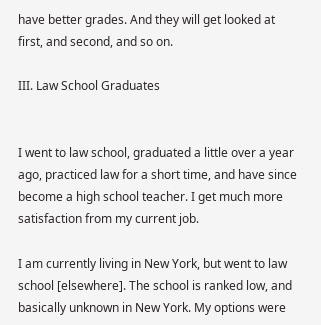have better grades. And they will get looked at first, and second, and so on.

III. Law School Graduates


I went to law school, graduated a little over a year ago, practiced law for a short time, and have since become a high school teacher. I get much more satisfaction from my current job.

I am currently living in New York, but went to law school [elsewhere]. The school is ranked low, and basically unknown in New York. My options were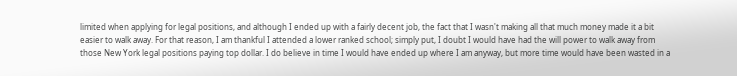limited when applying for legal positions, and although I ended up with a fairly decent job, the fact that I wasn't making all that much money made it a bit easier to walk away. For that reason, I am thankful I attended a lower ranked school; simply put, I doubt I would have had the will power to walk away from those New York legal positions paying top dollar. I do believe in time I would have ended up where I am anyway, but more time would have been wasted in a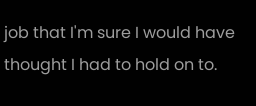job that I'm sure I would have thought I had to hold on to.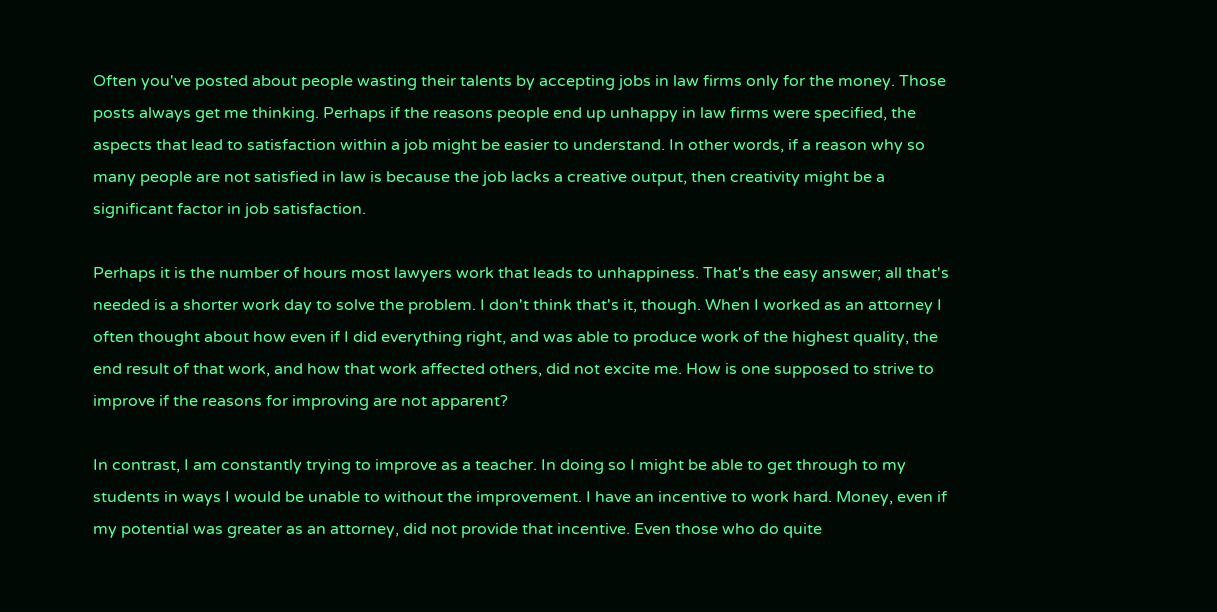Often you've posted about people wasting their talents by accepting jobs in law firms only for the money. Those posts always get me thinking. Perhaps if the reasons people end up unhappy in law firms were specified, the aspects that lead to satisfaction within a job might be easier to understand. In other words, if a reason why so many people are not satisfied in law is because the job lacks a creative output, then creativity might be a significant factor in job satisfaction.

Perhaps it is the number of hours most lawyers work that leads to unhappiness. That's the easy answer; all that's needed is a shorter work day to solve the problem. I don't think that's it, though. When I worked as an attorney I often thought about how even if I did everything right, and was able to produce work of the highest quality, the end result of that work, and how that work affected others, did not excite me. How is one supposed to strive to improve if the reasons for improving are not apparent?

In contrast, I am constantly trying to improve as a teacher. In doing so I might be able to get through to my students in ways I would be unable to without the improvement. I have an incentive to work hard. Money, even if my potential was greater as an attorney, did not provide that incentive. Even those who do quite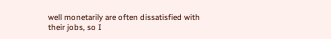well monetarily are often dissatisfied with their jobs, so I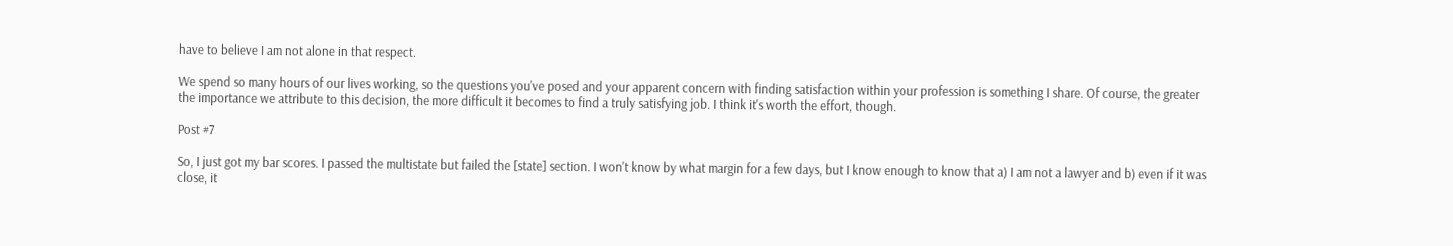have to believe I am not alone in that respect.

We spend so many hours of our lives working, so the questions you've posed and your apparent concern with finding satisfaction within your profession is something I share. Of course, the greater the importance we attribute to this decision, the more difficult it becomes to find a truly satisfying job. I think it's worth the effort, though.

Post #7

So, I just got my bar scores. I passed the multistate but failed the [state] section. I won't know by what margin for a few days, but I know enough to know that a) I am not a lawyer and b) even if it was close, it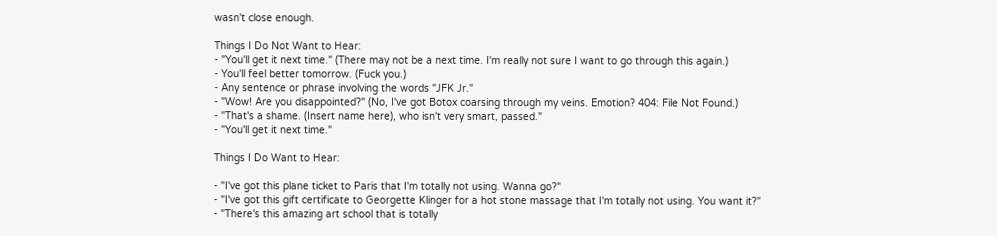wasn't close enough.

Things I Do Not Want to Hear:
- "You'll get it next time." (There may not be a next time. I'm really not sure I want to go through this again.)
- You'll feel better tomorrow. (Fuck you.)
- Any sentence or phrase involving the words "JFK Jr."
- "Wow! Are you disappointed?" (No, I've got Botox coarsing through my veins. Emotion? 404: File Not Found.)
- "That's a shame. (Insert name here), who isn't very smart, passed."
- "You'll get it next time."

Things I Do Want to Hear:

- "I've got this plane ticket to Paris that I'm totally not using. Wanna go?"
- "I've got this gift certificate to Georgette Klinger for a hot stone massage that I'm totally not using. You want it?"
- "There's this amazing art school that is totally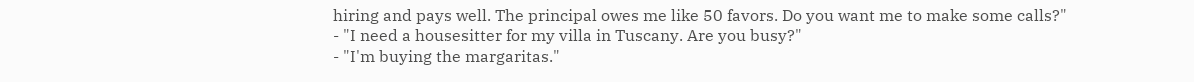hiring and pays well. The principal owes me like 50 favors. Do you want me to make some calls?"
- "I need a housesitter for my villa in Tuscany. Are you busy?"
- "I'm buying the margaritas."